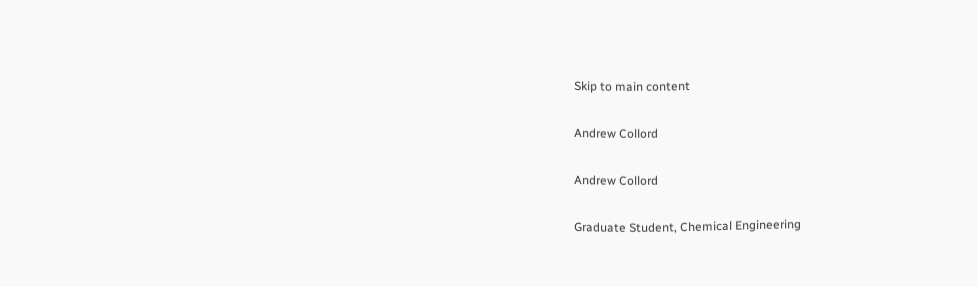Skip to main content

Andrew Collord

Andrew Collord

Graduate Student, Chemical Engineering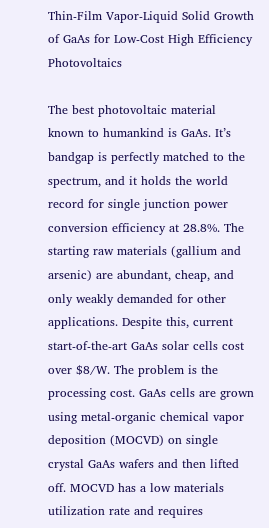Thin-Film Vapor-Liquid Solid Growth of GaAs for Low-Cost High Efficiency Photovoltaics

The best photovoltaic material known to humankind is GaAs. It’s bandgap is perfectly matched to the spectrum, and it holds the world record for single junction power conversion efficiency at 28.8%. The starting raw materials (gallium and arsenic) are abundant, cheap, and only weakly demanded for other applications. Despite this, current start-of-the-art GaAs solar cells cost over $8/W. The problem is the processing cost. GaAs cells are grown using metal-organic chemical vapor deposition (MOCVD) on single crystal GaAs wafers and then lifted off. MOCVD has a low materials utilization rate and requires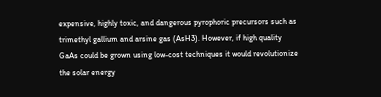expensive, highly toxic, and dangerous pyrophoric precursors such as trimethyl gallium and arsine gas (AsH3). However, if high quality GaAs could be grown using low-cost techniques it would revolutionize the solar energy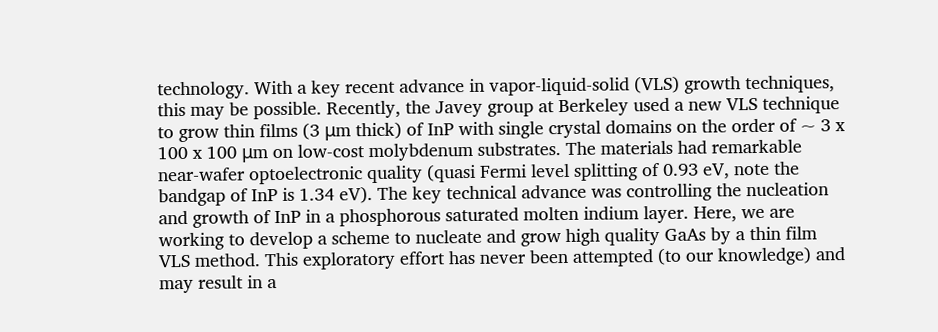technology. With a key recent advance in vapor-liquid-solid (VLS) growth techniques, this may be possible. Recently, the Javey group at Berkeley used a new VLS technique to grow thin films (3 μm thick) of InP with single crystal domains on the order of ~ 3 x 100 x 100 μm on low-cost molybdenum substrates. The materials had remarkable near-wafer optoelectronic quality (quasi Fermi level splitting of 0.93 eV, note the bandgap of InP is 1.34 eV). The key technical advance was controlling the nucleation and growth of InP in a phosphorous saturated molten indium layer. Here, we are working to develop a scheme to nucleate and grow high quality GaAs by a thin film VLS method. This exploratory effort has never been attempted (to our knowledge) and may result in a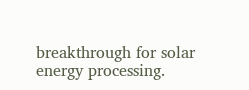breakthrough for solar energy processing.